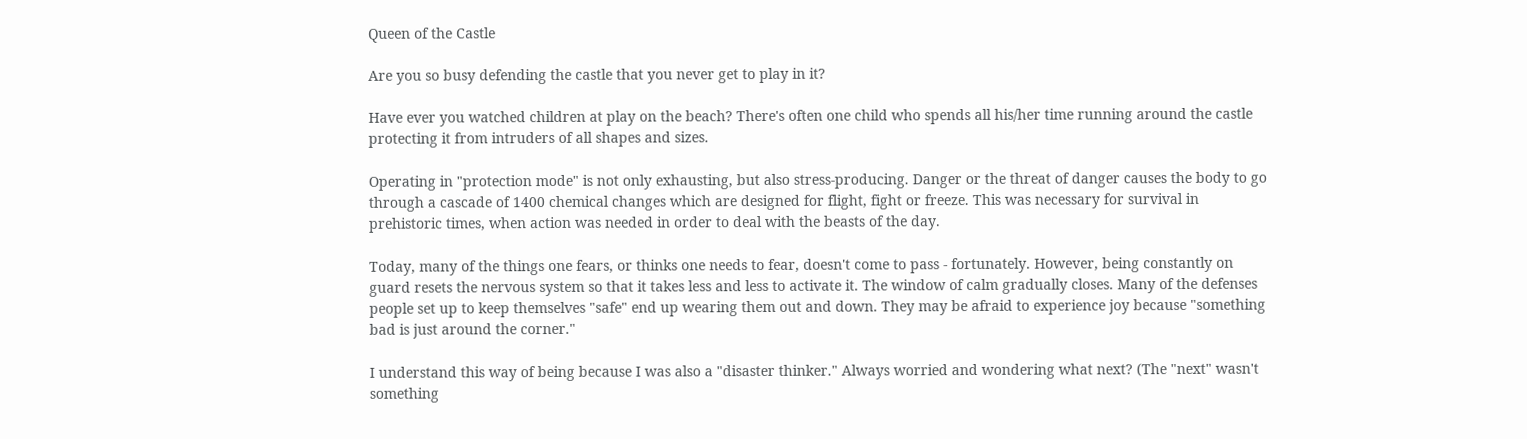Queen of the Castle

Are you so busy defending the castle that you never get to play in it?

Have ever you watched children at play on the beach? There's often one child who spends all his/her time running around the castle protecting it from intruders of all shapes and sizes.

Operating in "protection mode" is not only exhausting, but also stress-producing. Danger or the threat of danger causes the body to go through a cascade of 1400 chemical changes which are designed for flight, fight or freeze. This was necessary for survival in prehistoric times, when action was needed in order to deal with the beasts of the day.

Today, many of the things one fears, or thinks one needs to fear, doesn't come to pass - fortunately. However, being constantly on guard resets the nervous system so that it takes less and less to activate it. The window of calm gradually closes. Many of the defenses people set up to keep themselves "safe" end up wearing them out and down. They may be afraid to experience joy because "something bad is just around the corner."

I understand this way of being because I was also a "disaster thinker." Always worried and wondering what next? (The "next" wasn't something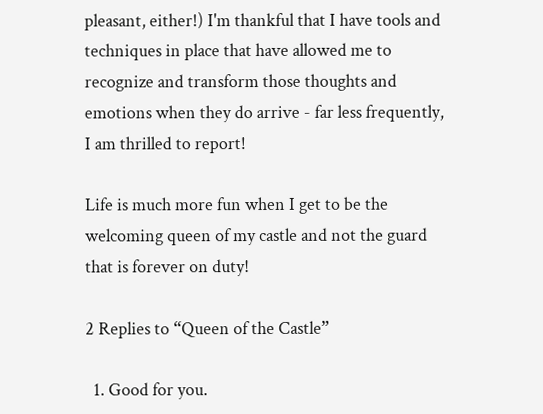pleasant, either!) I'm thankful that I have tools and techniques in place that have allowed me to recognize and transform those thoughts and emotions when they do arrive - far less frequently, I am thrilled to report!

Life is much more fun when I get to be the welcoming queen of my castle and not the guard that is forever on duty!

2 Replies to “Queen of the Castle”

  1. Good for you.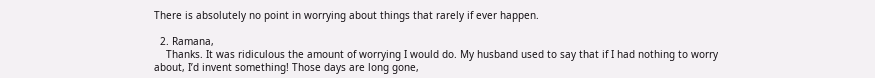There is absolutely no point in worrying about things that rarely if ever happen.

  2. Ramana,
    Thanks. It was ridiculous the amount of worrying I would do. My husband used to say that if I had nothing to worry about, I’d invent something! Those days are long gone,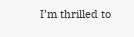I’m thrilled to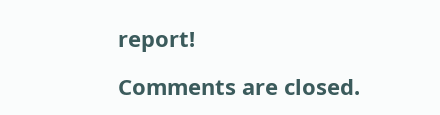report!

Comments are closed.